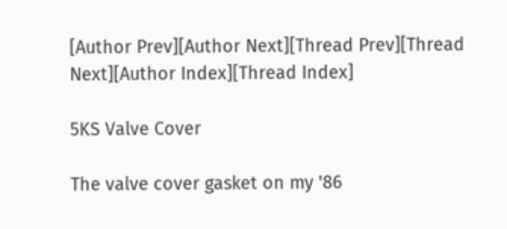[Author Prev][Author Next][Thread Prev][Thread Next][Author Index][Thread Index]

5KS Valve Cover

The valve cover gasket on my '86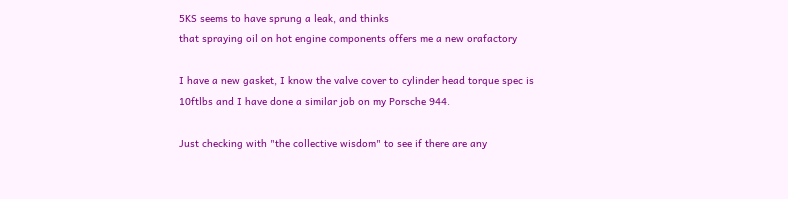5KS seems to have sprung a leak, and thinks
that spraying oil on hot engine components offers me a new orafactory

I have a new gasket, I know the valve cover to cylinder head torque spec is
10ftlbs and I have done a similar job on my Porsche 944.

Just checking with "the collective wisdom" to see if there are any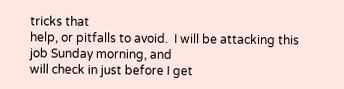tricks that
help, or pitfalls to avoid.  I will be attacking this job Sunday morning, and
will check in just before I get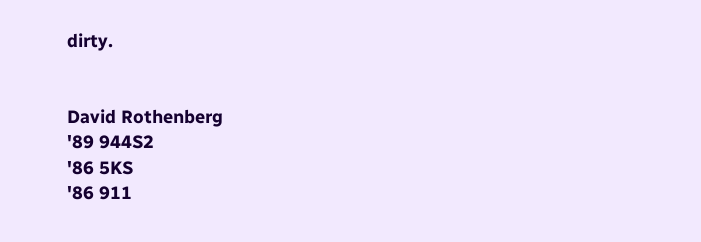dirty.


David Rothenberg
'89 944S2
'86 5KS
'86 911